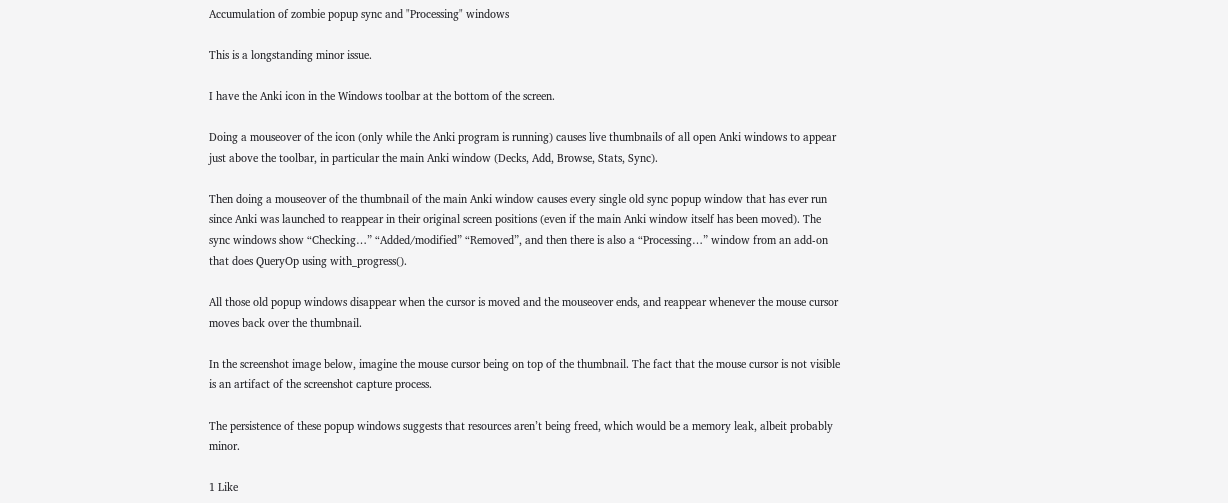Accumulation of zombie popup sync and "Processing" windows

This is a longstanding minor issue.

I have the Anki icon in the Windows toolbar at the bottom of the screen.

Doing a mouseover of the icon (only while the Anki program is running) causes live thumbnails of all open Anki windows to appear just above the toolbar, in particular the main Anki window (Decks, Add, Browse, Stats, Sync).

Then doing a mouseover of the thumbnail of the main Anki window causes every single old sync popup window that has ever run since Anki was launched to reappear in their original screen positions (even if the main Anki window itself has been moved). The sync windows show “Checking…” “Added/modified” “Removed”, and then there is also a “Processing…” window from an add-on that does QueryOp using with_progress().

All those old popup windows disappear when the cursor is moved and the mouseover ends, and reappear whenever the mouse cursor moves back over the thumbnail.

In the screenshot image below, imagine the mouse cursor being on top of the thumbnail. The fact that the mouse cursor is not visible is an artifact of the screenshot capture process.

The persistence of these popup windows suggests that resources aren’t being freed, which would be a memory leak, albeit probably minor.

1 Like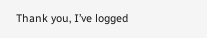Thank you, I’ve logged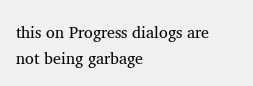this on Progress dialogs are not being garbage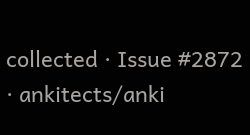collected · Issue #2872 · ankitects/anki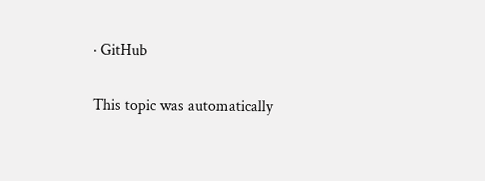· GitHub

This topic was automatically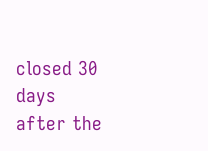closed 30 days after the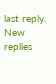last reply. New replies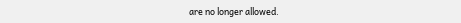are no longer allowed.